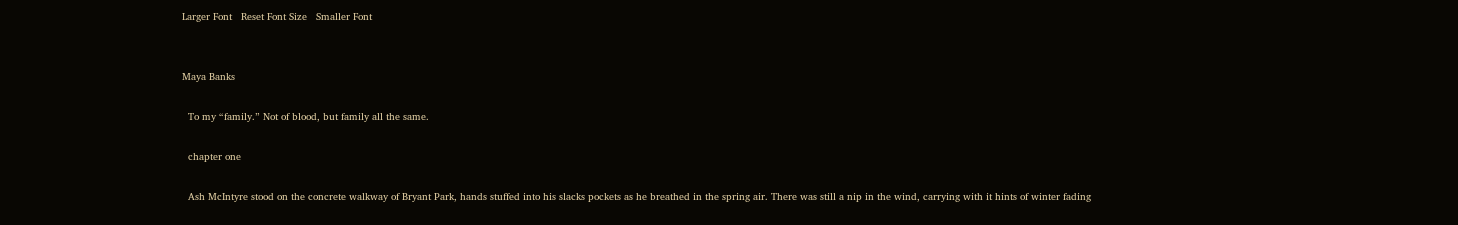Larger Font   Reset Font Size   Smaller Font


Maya Banks

  To my “family.” Not of blood, but family all the same.

  chapter one

  Ash McIntyre stood on the concrete walkway of Bryant Park, hands stuffed into his slacks pockets as he breathed in the spring air. There was still a nip in the wind, carrying with it hints of winter fading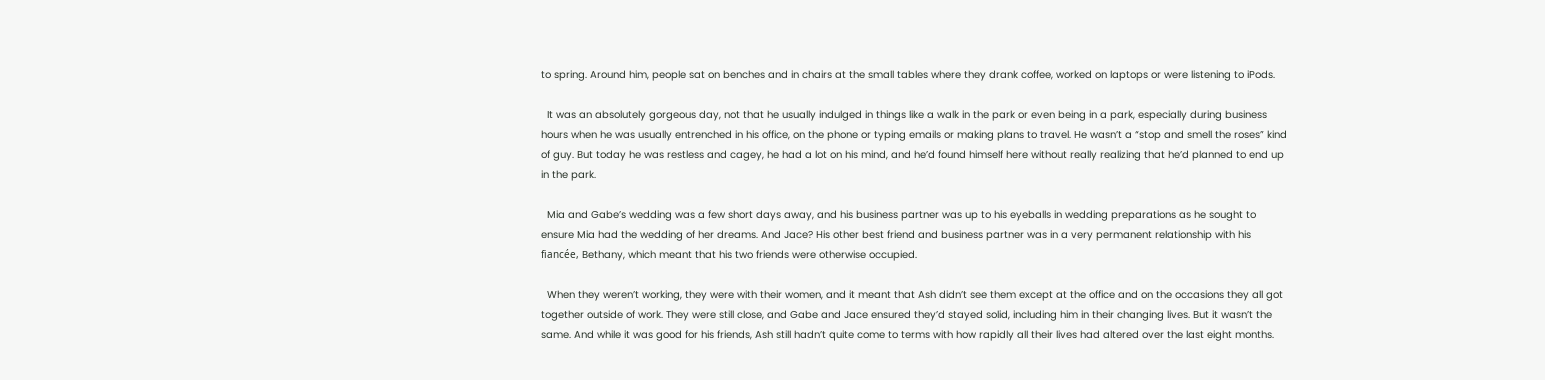to spring. Around him, people sat on benches and in chairs at the small tables where they drank coffee, worked on laptops or were listening to iPods.

  It was an absolutely gorgeous day, not that he usually indulged in things like a walk in the park or even being in a park, especially during business hours when he was usually entrenched in his office, on the phone or typing emails or making plans to travel. He wasn’t a “stop and smell the roses” kind of guy. But today he was restless and cagey, he had a lot on his mind, and he’d found himself here without really realizing that he’d planned to end up in the park.

  Mia and Gabe’s wedding was a few short days away, and his business partner was up to his eyeballs in wedding preparations as he sought to ensure Mia had the wedding of her dreams. And Jace? His other best friend and business partner was in a very permanent relationship with his fiancée, Bethany, which meant that his two friends were otherwise occupied.

  When they weren’t working, they were with their women, and it meant that Ash didn’t see them except at the office and on the occasions they all got together outside of work. They were still close, and Gabe and Jace ensured they’d stayed solid, including him in their changing lives. But it wasn’t the same. And while it was good for his friends, Ash still hadn’t quite come to terms with how rapidly all their lives had altered over the last eight months.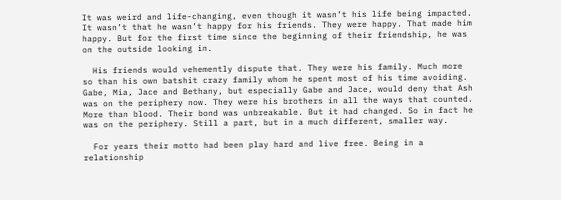It was weird and life-changing, even though it wasn’t his life being impacted. It wasn’t that he wasn’t happy for his friends. They were happy. That made him happy. But for the first time since the beginning of their friendship, he was on the outside looking in.

  His friends would vehemently dispute that. They were his family. Much more so than his own batshit crazy family whom he spent most of his time avoiding. Gabe, Mia, Jace and Bethany, but especially Gabe and Jace, would deny that Ash was on the periphery now. They were his brothers in all the ways that counted. More than blood. Their bond was unbreakable. But it had changed. So in fact he was on the periphery. Still a part, but in a much different, smaller way.

  For years their motto had been play hard and live free. Being in a relationship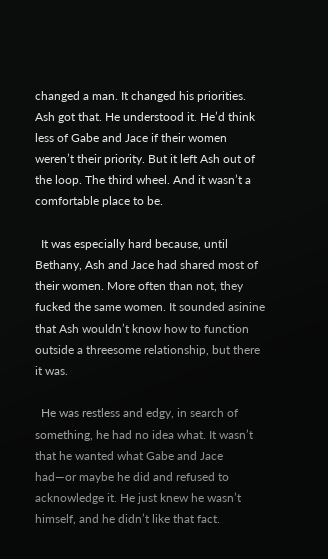changed a man. It changed his priorities. Ash got that. He understood it. He’d think less of Gabe and Jace if their women weren’t their priority. But it left Ash out of the loop. The third wheel. And it wasn’t a comfortable place to be.

  It was especially hard because, until Bethany, Ash and Jace had shared most of their women. More often than not, they fucked the same women. It sounded asinine that Ash wouldn’t know how to function outside a threesome relationship, but there it was.

  He was restless and edgy, in search of something, he had no idea what. It wasn’t that he wanted what Gabe and Jace had—or maybe he did and refused to acknowledge it. He just knew he wasn’t himself, and he didn’t like that fact.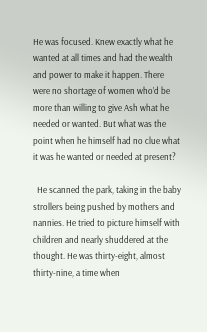He was focused. Knew exactly what he wanted at all times and had the wealth and power to make it happen. There were no shortage of women who’d be more than willing to give Ash what he needed or wanted. But what was the point when he himself had no clue what it was he wanted or needed at present?

  He scanned the park, taking in the baby strollers being pushed by mothers and nannies. He tried to picture himself with children and nearly shuddered at the thought. He was thirty-eight, almost thirty-nine, a time when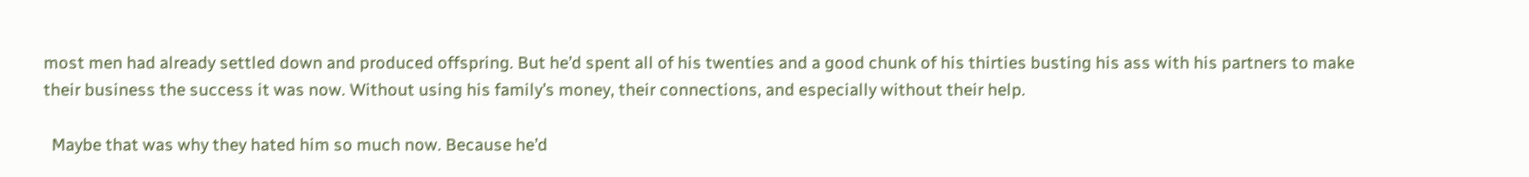most men had already settled down and produced offspring. But he’d spent all of his twenties and a good chunk of his thirties busting his ass with his partners to make their business the success it was now. Without using his family’s money, their connections, and especially without their help.

  Maybe that was why they hated him so much now. Because he’d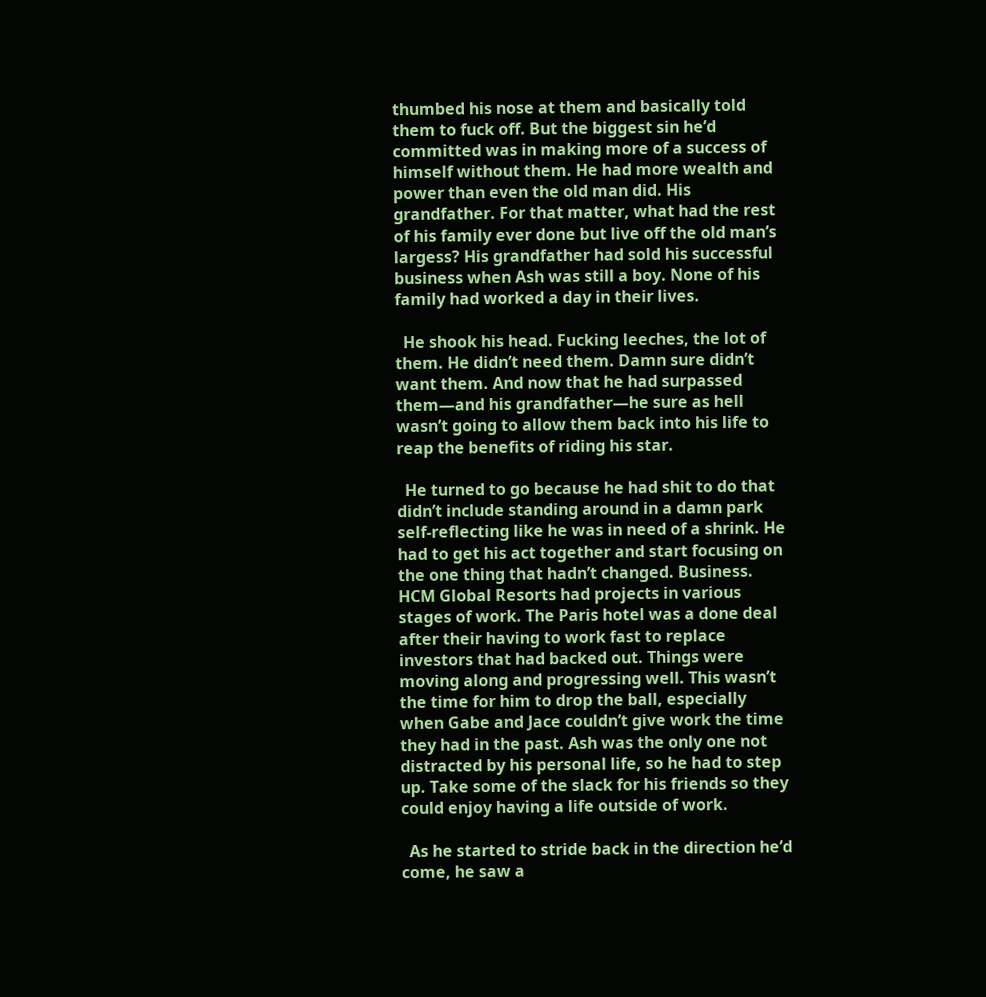thumbed his nose at them and basically told them to fuck off. But the biggest sin he’d committed was in making more of a success of himself without them. He had more wealth and power than even the old man did. His grandfather. For that matter, what had the rest of his family ever done but live off the old man’s largess? His grandfather had sold his successful business when Ash was still a boy. None of his family had worked a day in their lives.

  He shook his head. Fucking leeches, the lot of them. He didn’t need them. Damn sure didn’t want them. And now that he had surpassed them—and his grandfather—he sure as hell wasn’t going to allow them back into his life to reap the benefits of riding his star.

  He turned to go because he had shit to do that didn’t include standing around in a damn park self-reflecting like he was in need of a shrink. He had to get his act together and start focusing on the one thing that hadn’t changed. Business. HCM Global Resorts had projects in various stages of work. The Paris hotel was a done deal after their having to work fast to replace investors that had backed out. Things were moving along and progressing well. This wasn’t the time for him to drop the ball, especially when Gabe and Jace couldn’t give work the time they had in the past. Ash was the only one not distracted by his personal life, so he had to step up. Take some of the slack for his friends so they could enjoy having a life outside of work.

  As he started to stride back in the direction he’d come, he saw a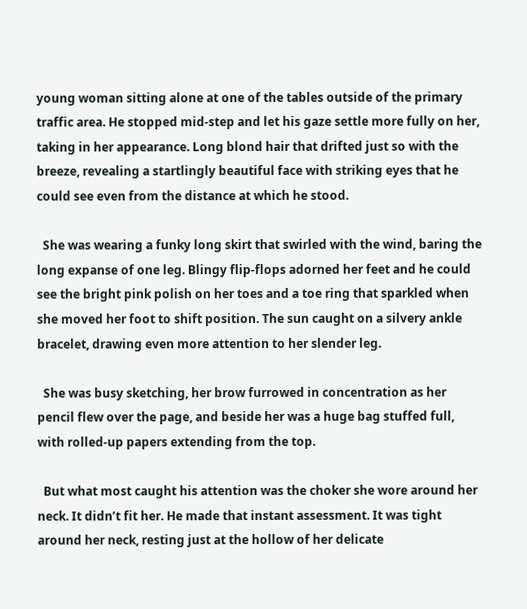young woman sitting alone at one of the tables outside of the primary traffic area. He stopped mid-step and let his gaze settle more fully on her, taking in her appearance. Long blond hair that drifted just so with the breeze, revealing a startlingly beautiful face with striking eyes that he could see even from the distance at which he stood.

  She was wearing a funky long skirt that swirled with the wind, baring the long expanse of one leg. Blingy flip-flops adorned her feet and he could see the bright pink polish on her toes and a toe ring that sparkled when she moved her foot to shift position. The sun caught on a silvery ankle bracelet, drawing even more attention to her slender leg.

  She was busy sketching, her brow furrowed in concentration as her pencil flew over the page, and beside her was a huge bag stuffed full, with rolled-up papers extending from the top.

  But what most caught his attention was the choker she wore around her neck. It didn’t fit her. He made that instant assessment. It was tight around her neck, resting just at the hollow of her delicate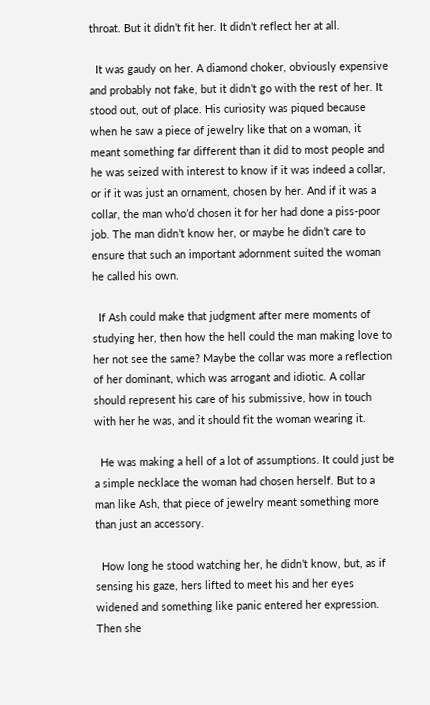throat. But it didn’t fit her. It didn’t reflect her at all.

  It was gaudy on her. A diamond choker, obviously expensive and probably not fake, but it didn’t go with the rest of her. It stood out, out of place. His curiosity was piqued because when he saw a piece of jewelry like that on a woman, it meant something far different than it did to most people and he was seized with interest to know if it was indeed a collar, or if it was just an ornament, chosen by her. And if it was a collar, the man who’d chosen it for her had done a piss-poor job. The man didn’t know her, or maybe he didn’t care to ensure that such an important adornment suited the woman he called his own.

  If Ash could make that judgment after mere moments of studying her, then how the hell could the man making love to her not see the same? Maybe the collar was more a reflection of her dominant, which was arrogant and idiotic. A collar should represent his care of his submissive, how in touch with her he was, and it should fit the woman wearing it.

  He was making a hell of a lot of assumptions. It could just be a simple necklace the woman had chosen herself. But to a man like Ash, that piece of jewelry meant something more than just an accessory.

  How long he stood watching her, he didn’t know, but, as if sensing his gaze, hers lifted to meet his and her eyes widened and something like panic entered her expression. Then she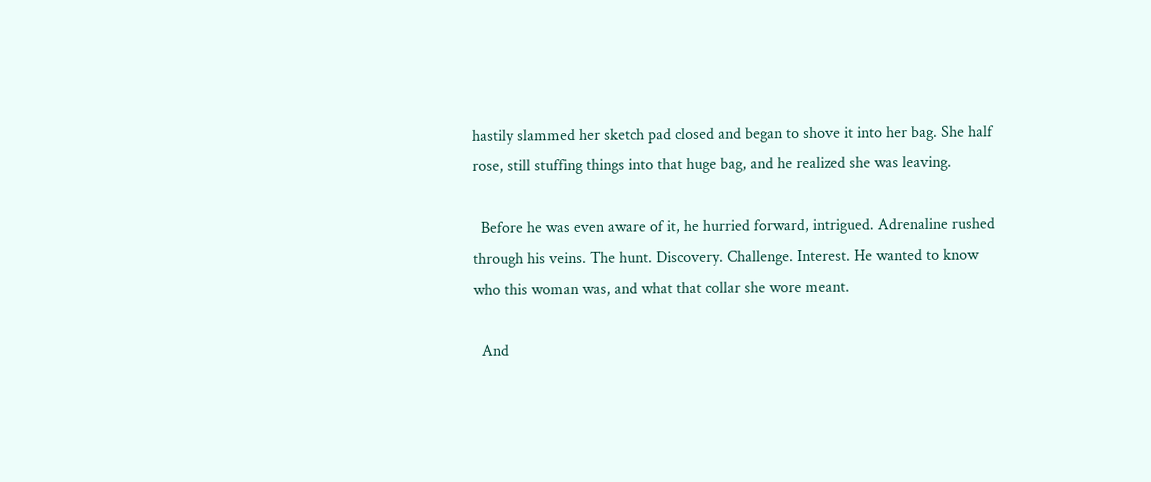hastily slammed her sketch pad closed and began to shove it into her bag. She half
rose, still stuffing things into that huge bag, and he realized she was leaving.

  Before he was even aware of it, he hurried forward, intrigued. Adrenaline rushed through his veins. The hunt. Discovery. Challenge. Interest. He wanted to know who this woman was, and what that collar she wore meant.

  And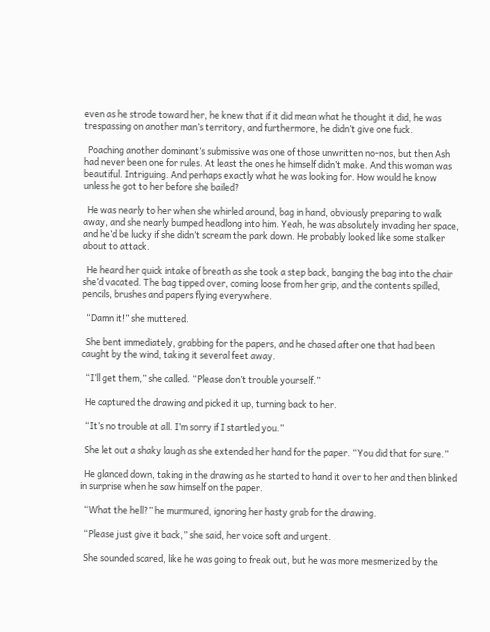even as he strode toward her, he knew that if it did mean what he thought it did, he was trespassing on another man’s territory, and furthermore, he didn’t give one fuck.

  Poaching another dominant’s submissive was one of those unwritten no-nos, but then Ash had never been one for rules. At least the ones he himself didn’t make. And this woman was beautiful. Intriguing. And perhaps exactly what he was looking for. How would he know unless he got to her before she bailed?

  He was nearly to her when she whirled around, bag in hand, obviously preparing to walk away, and she nearly bumped headlong into him. Yeah, he was absolutely invading her space, and he’d be lucky if she didn’t scream the park down. He probably looked like some stalker about to attack.

  He heard her quick intake of breath as she took a step back, banging the bag into the chair she’d vacated. The bag tipped over, coming loose from her grip, and the contents spilled, pencils, brushes and papers flying everywhere.

  “Damn it!” she muttered.

  She bent immediately, grabbing for the papers, and he chased after one that had been caught by the wind, taking it several feet away.

  “I’ll get them,” she called. “Please don’t trouble yourself.”

  He captured the drawing and picked it up, turning back to her.

  “It’s no trouble at all. I’m sorry if I startled you.”

  She let out a shaky laugh as she extended her hand for the paper. “You did that for sure.”

  He glanced down, taking in the drawing as he started to hand it over to her and then blinked in surprise when he saw himself on the paper.

  “What the hell?” he murmured, ignoring her hasty grab for the drawing.

  “Please just give it back,” she said, her voice soft and urgent.

  She sounded scared, like he was going to freak out, but he was more mesmerized by the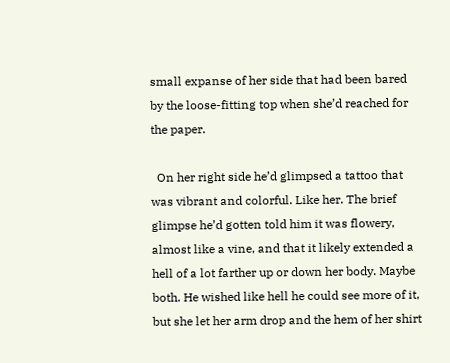small expanse of her side that had been bared by the loose-fitting top when she’d reached for the paper.

  On her right side he’d glimpsed a tattoo that was vibrant and colorful. Like her. The brief glimpse he’d gotten told him it was flowery, almost like a vine, and that it likely extended a hell of a lot farther up or down her body. Maybe both. He wished like hell he could see more of it, but she let her arm drop and the hem of her shirt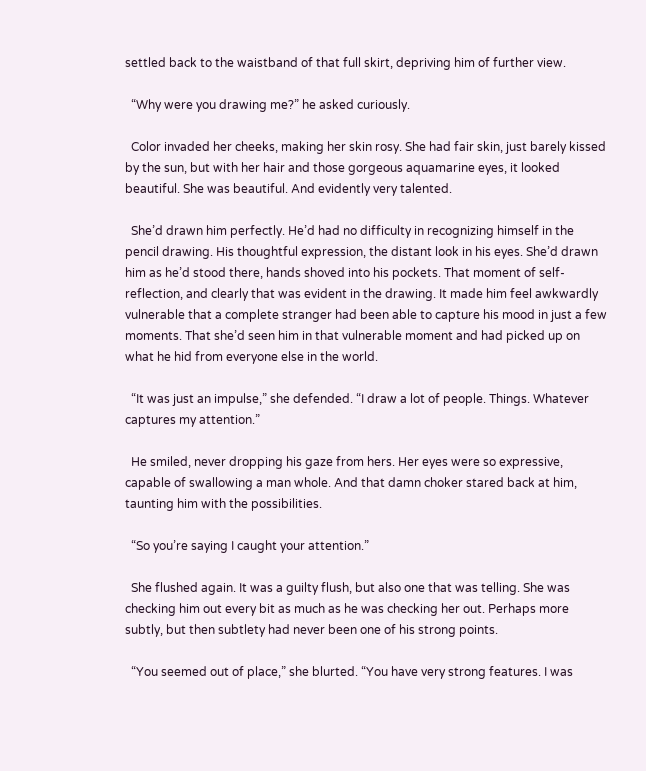settled back to the waistband of that full skirt, depriving him of further view.

  “Why were you drawing me?” he asked curiously.

  Color invaded her cheeks, making her skin rosy. She had fair skin, just barely kissed by the sun, but with her hair and those gorgeous aquamarine eyes, it looked beautiful. She was beautiful. And evidently very talented.

  She’d drawn him perfectly. He’d had no difficulty in recognizing himself in the pencil drawing. His thoughtful expression, the distant look in his eyes. She’d drawn him as he’d stood there, hands shoved into his pockets. That moment of self-reflection, and clearly that was evident in the drawing. It made him feel awkwardly vulnerable that a complete stranger had been able to capture his mood in just a few moments. That she’d seen him in that vulnerable moment and had picked up on what he hid from everyone else in the world.

  “It was just an impulse,” she defended. “I draw a lot of people. Things. Whatever captures my attention.”

  He smiled, never dropping his gaze from hers. Her eyes were so expressive, capable of swallowing a man whole. And that damn choker stared back at him, taunting him with the possibilities.

  “So you’re saying I caught your attention.”

  She flushed again. It was a guilty flush, but also one that was telling. She was checking him out every bit as much as he was checking her out. Perhaps more subtly, but then subtlety had never been one of his strong points.

  “You seemed out of place,” she blurted. “You have very strong features. I was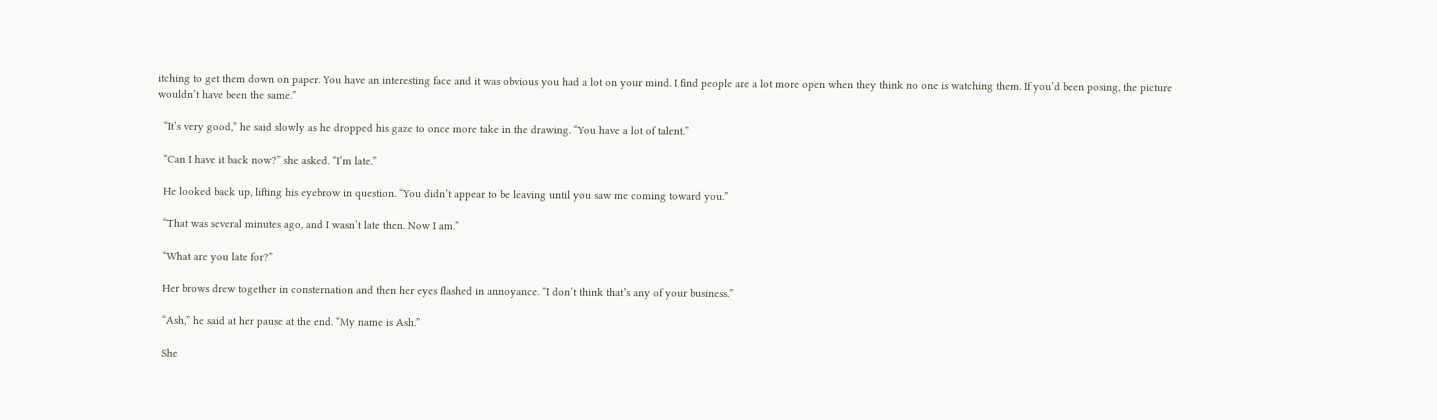itching to get them down on paper. You have an interesting face and it was obvious you had a lot on your mind. I find people are a lot more open when they think no one is watching them. If you’d been posing, the picture wouldn’t have been the same.”

  “It’s very good,” he said slowly as he dropped his gaze to once more take in the drawing. “You have a lot of talent.”

  “Can I have it back now?” she asked. “I’m late.”

  He looked back up, lifting his eyebrow in question. “You didn’t appear to be leaving until you saw me coming toward you.”

  “That was several minutes ago, and I wasn’t late then. Now I am.”

  “What are you late for?”

  Her brows drew together in consternation and then her eyes flashed in annoyance. “I don’t think that’s any of your business.”

  “Ash,” he said at her pause at the end. “My name is Ash.”

  She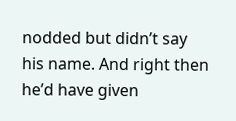nodded but didn’t say his name. And right then he’d have given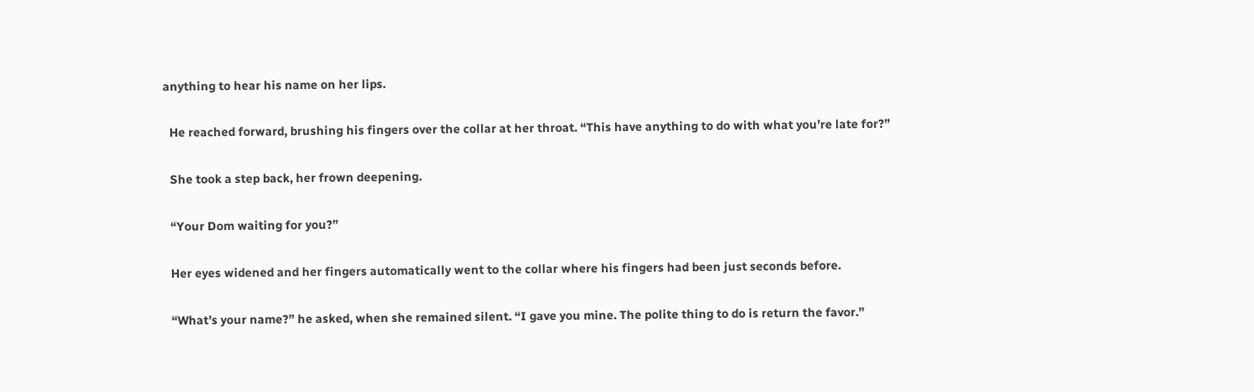anything to hear his name on her lips.

  He reached forward, brushing his fingers over the collar at her throat. “This have anything to do with what you’re late for?”

  She took a step back, her frown deepening.

  “Your Dom waiting for you?”

  Her eyes widened and her fingers automatically went to the collar where his fingers had been just seconds before.

  “What’s your name?” he asked, when she remained silent. “I gave you mine. The polite thing to do is return the favor.”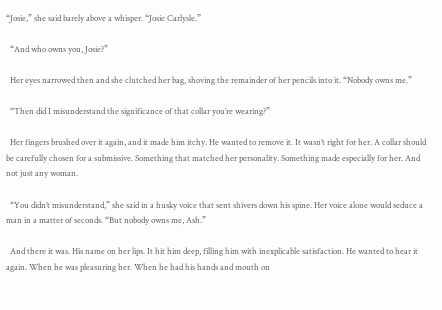“Josie,” she said barely above a whisper. “Josie Carlysle.”

  “And who owns you, Josie?”

  Her eyes narrowed then and she clutched her bag, shoving the remainder of her pencils into it. “Nobody owns me.”

  “Then did I misunderstand the significance of that collar you’re wearing?”

  Her fingers brushed over it again, and it made him itchy. He wanted to remove it. It wasn’t right for her. A collar should be carefully chosen for a submissive. Something that matched her personality. Something made especially for her. And not just any woman.

  “You didn’t misunderstand,” she said in a husky voice that sent shivers down his spine. Her voice alone would seduce a man in a matter of seconds. “But nobody owns me, Ash.”

  And there it was. His name on her lips. It hit him deep, filling him with inexplicable satisfaction. He wanted to hear it again. When he was pleasuring her. When he had his hands and mouth on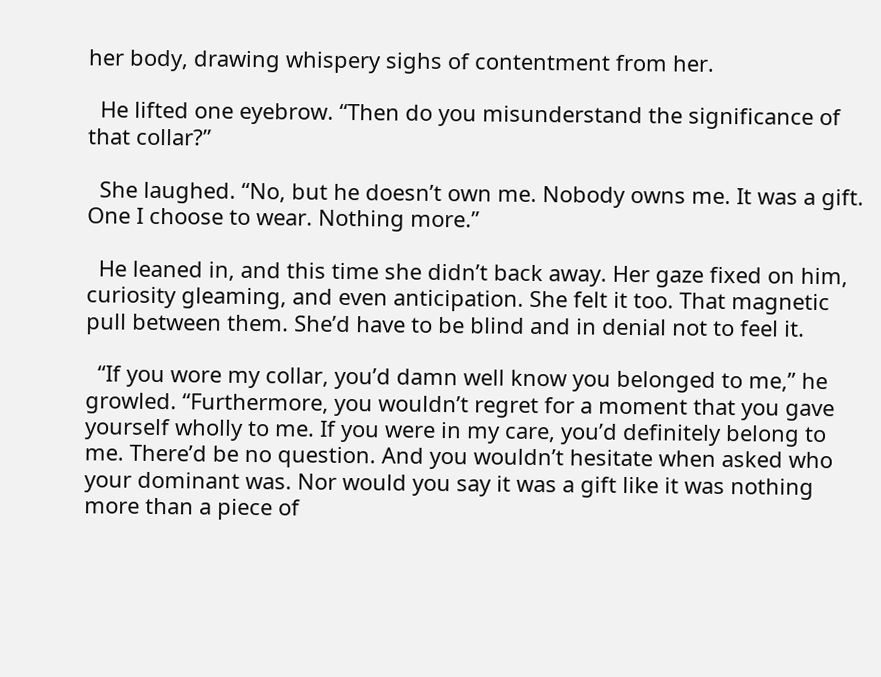her body, drawing whispery sighs of contentment from her.

  He lifted one eyebrow. “Then do you misunderstand the significance of that collar?”

  She laughed. “No, but he doesn’t own me. Nobody owns me. It was a gift. One I choose to wear. Nothing more.”

  He leaned in, and this time she didn’t back away. Her gaze fixed on him, curiosity gleaming, and even anticipation. She felt it too. That magnetic pull between them. She’d have to be blind and in denial not to feel it.

  “If you wore my collar, you’d damn well know you belonged to me,” he growled. “Furthermore, you wouldn’t regret for a moment that you gave yourself wholly to me. If you were in my care, you’d definitely belong to me. There’d be no question. And you wouldn’t hesitate when asked who your dominant was. Nor would you say it was a gift like it was nothing more than a piece of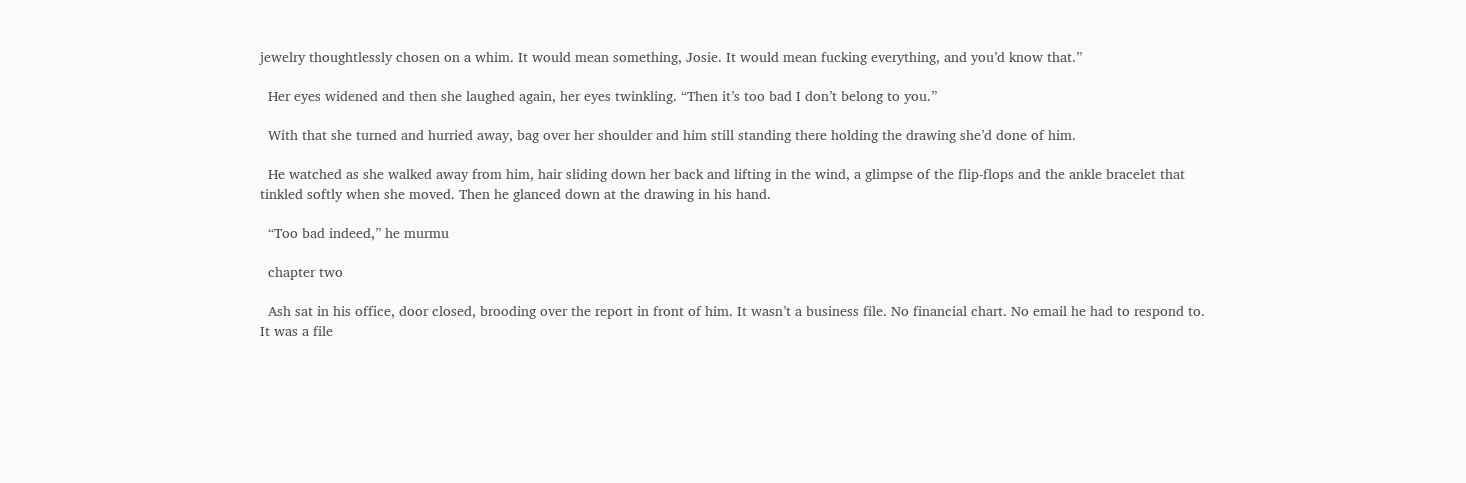jewelry thoughtlessly chosen on a whim. It would mean something, Josie. It would mean fucking everything, and you’d know that.”

  Her eyes widened and then she laughed again, her eyes twinkling. “Then it’s too bad I don’t belong to you.”

  With that she turned and hurried away, bag over her shoulder and him still standing there holding the drawing she’d done of him.

  He watched as she walked away from him, hair sliding down her back and lifting in the wind, a glimpse of the flip-flops and the ankle bracelet that tinkled softly when she moved. Then he glanced down at the drawing in his hand.

  “Too bad indeed,” he murmu

  chapter two

  Ash sat in his office, door closed, brooding over the report in front of him. It wasn’t a business file. No financial chart. No email he had to respond to. It was a file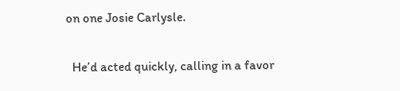on one Josie Carlysle.

  He’d acted quickly, calling in a favor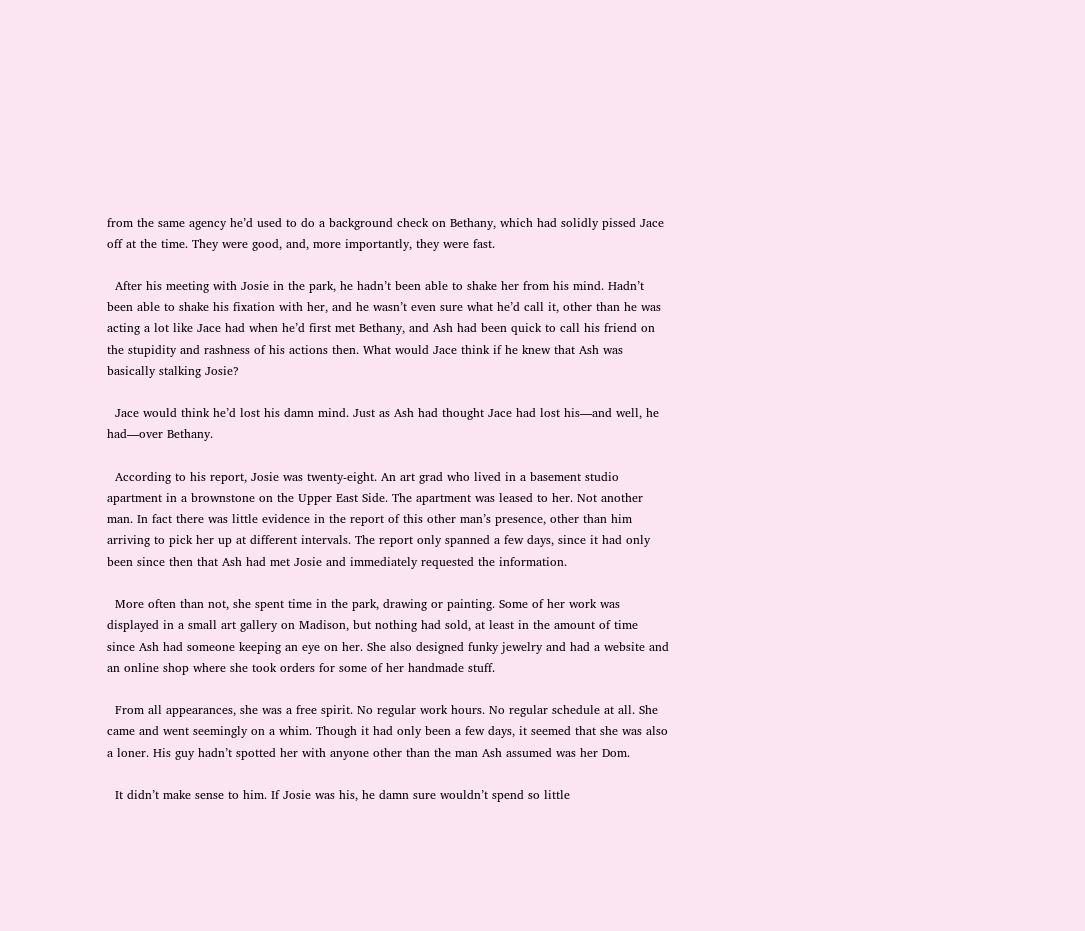from the same agency he’d used to do a background check on Bethany, which had solidly pissed Jace off at the time. They were good, and, more importantly, they were fast.

  After his meeting with Josie in the park, he hadn’t been able to shake her from his mind. Hadn’t been able to shake his fixation with her, and he wasn’t even sure what he’d call it, other than he was acting a lot like Jace had when he’d first met Bethany, and Ash had been quick to call his friend on the stupidity and rashness of his actions then. What would Jace think if he knew that Ash was basically stalking Josie?

  Jace would think he’d lost his damn mind. Just as Ash had thought Jace had lost his—and well, he had—over Bethany.

  According to his report, Josie was twenty-eight. An art grad who lived in a basement studio apartment in a brownstone on the Upper East Side. The apartment was leased to her. Not another man. In fact there was little evidence in the report of this other man’s presence, other than him arriving to pick her up at different intervals. The report only spanned a few days, since it had only been since then that Ash had met Josie and immediately requested the information.

  More often than not, she spent time in the park, drawing or painting. Some of her work was displayed in a small art gallery on Madison, but nothing had sold, at least in the amount of time since Ash had someone keeping an eye on her. She also designed funky jewelry and had a website and an online shop where she took orders for some of her handmade stuff.

  From all appearances, she was a free spirit. No regular work hours. No regular schedule at all. She came and went seemingly on a whim. Though it had only been a few days, it seemed that she was also a loner. His guy hadn’t spotted her with anyone other than the man Ash assumed was her Dom.

  It didn’t make sense to him. If Josie was his, he damn sure wouldn’t spend so little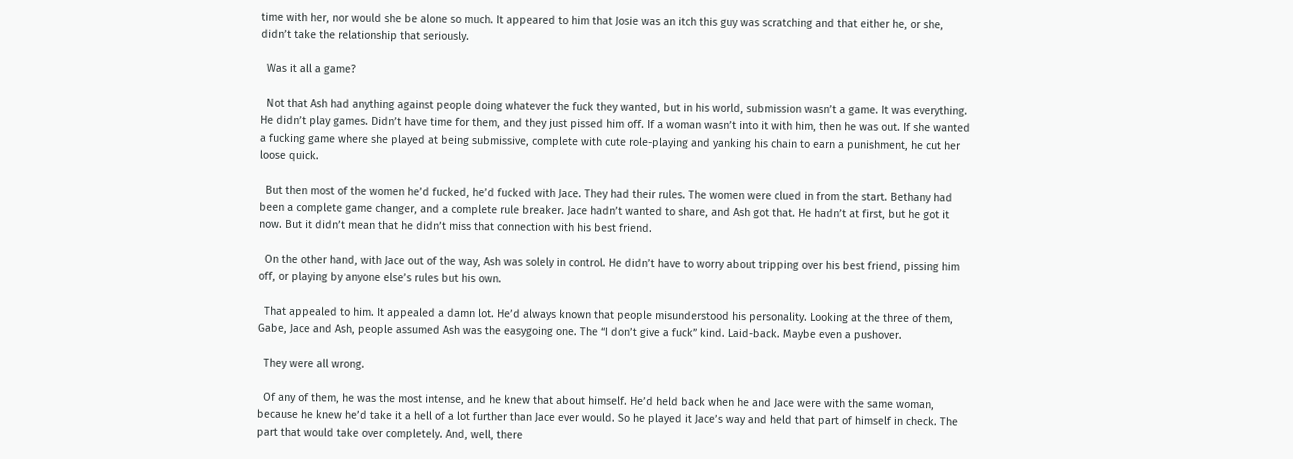time with her, nor would she be alone so much. It appeared to him that Josie was an itch this guy was scratching and that either he, or she, didn’t take the relationship that seriously.

  Was it all a game?

  Not that Ash had anything against people doing whatever the fuck they wanted, but in his world, submission wasn’t a game. It was everything. He didn’t play games. Didn’t have time for them, and they just pissed him off. If a woman wasn’t into it with him, then he was out. If she wanted a fucking game where she played at being submissive, complete with cute role-playing and yanking his chain to earn a punishment, he cut her loose quick.

  But then most of the women he’d fucked, he’d fucked with Jace. They had their rules. The women were clued in from the start. Bethany had been a complete game changer, and a complete rule breaker. Jace hadn’t wanted to share, and Ash got that. He hadn’t at first, but he got it now. But it didn’t mean that he didn’t miss that connection with his best friend.

  On the other hand, with Jace out of the way, Ash was solely in control. He didn’t have to worry about tripping over his best friend, pissing him off, or playing by anyone else’s rules but his own.

  That appealed to him. It appealed a damn lot. He’d always known that people misunderstood his personality. Looking at the three of them, Gabe, Jace and Ash, people assumed Ash was the easygoing one. The “I don’t give a fuck” kind. Laid-back. Maybe even a pushover.

  They were all wrong.

  Of any of them, he was the most intense, and he knew that about himself. He’d held back when he and Jace were with the same woman, because he knew he’d take it a hell of a lot further than Jace ever would. So he played it Jace’s way and held that part of himself in check. The part that would take over completely. And, well, there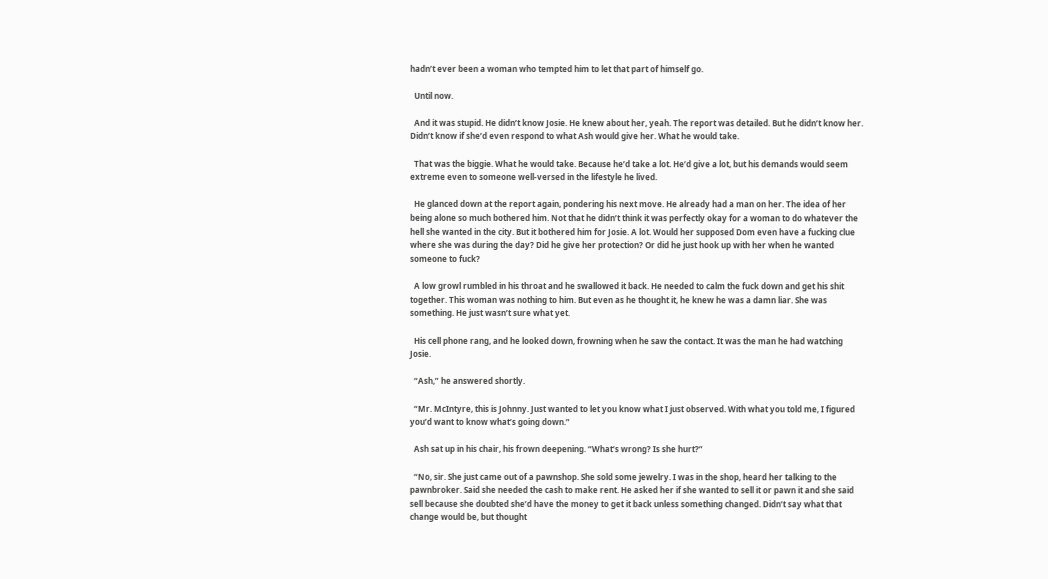hadn’t ever been a woman who tempted him to let that part of himself go.

  Until now.

  And it was stupid. He didn’t know Josie. He knew about her, yeah. The report was detailed. But he didn’t know her. Didn’t know if she’d even respond to what Ash would give her. What he would take.

  That was the biggie. What he would take. Because he’d take a lot. He’d give a lot, but his demands would seem extreme even to someone well-versed in the lifestyle he lived.

  He glanced down at the report again, pondering his next move. He already had a man on her. The idea of her being alone so much bothered him. Not that he didn’t think it was perfectly okay for a woman to do whatever the hell she wanted in the city. But it bothered him for Josie. A lot. Would her supposed Dom even have a fucking clue where she was during the day? Did he give her protection? Or did he just hook up with her when he wanted someone to fuck?

  A low growl rumbled in his throat and he swallowed it back. He needed to calm the fuck down and get his shit together. This woman was nothing to him. But even as he thought it, he knew he was a damn liar. She was something. He just wasn’t sure what yet.

  His cell phone rang, and he looked down, frowning when he saw the contact. It was the man he had watching Josie.

  “Ash,” he answered shortly.

  “Mr. McIntyre, this is Johnny. Just wanted to let you know what I just observed. With what you told me, I figured you’d want to know what’s going down.”

  Ash sat up in his chair, his frown deepening. “What’s wrong? Is she hurt?”

  “No, sir. She just came out of a pawnshop. She sold some jewelry. I was in the shop, heard her talking to the pawnbroker. Said she needed the cash to make rent. He asked her if she wanted to sell it or pawn it and she said sell because she doubted she’d have the money to get it back unless something changed. Didn’t say what that change would be, but thought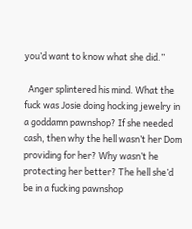you’d want to know what she did.”

  Anger splintered his mind. What the fuck was Josie doing hocking jewelry in a goddamn pawnshop? If she needed cash, then why the hell wasn’t her Dom providing for her? Why wasn’t he protecting her better? The hell she’d be in a fucking pawnshop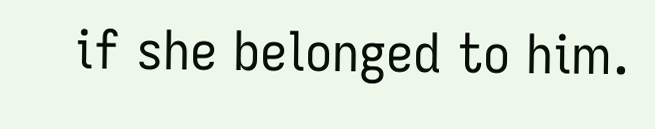if she belonged to him.